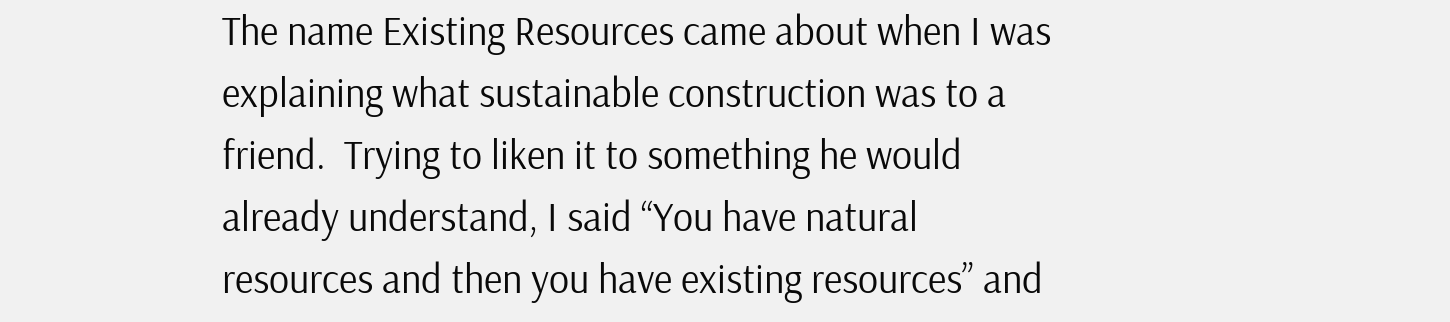The name Existing Resources came about when I was explaining what sustainable construction was to a friend.  Trying to liken it to something he would already understand, I said “You have natural resources and then you have existing resources” and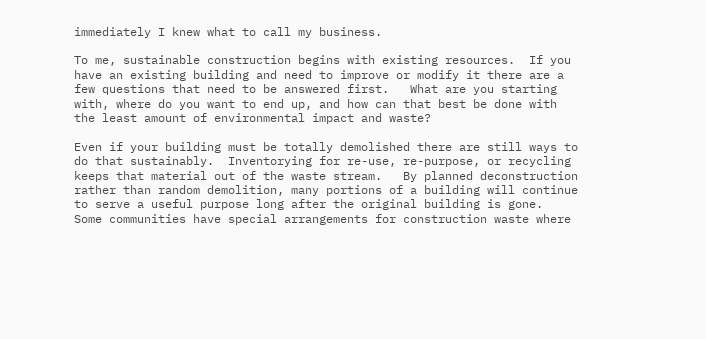immediately I knew what to call my business.

To me, sustainable construction begins with existing resources.  If you have an existing building and need to improve or modify it there are a few questions that need to be answered first.   What are you starting with, where do you want to end up, and how can that best be done with the least amount of environmental impact and waste?

Even if your building must be totally demolished there are still ways to do that sustainably.  Inventorying for re-use, re-purpose, or recycling keeps that material out of the waste stream.   By planned deconstruction rather than random demolition, many portions of a building will continue to serve a useful purpose long after the original building is gone.   Some communities have special arrangements for construction waste where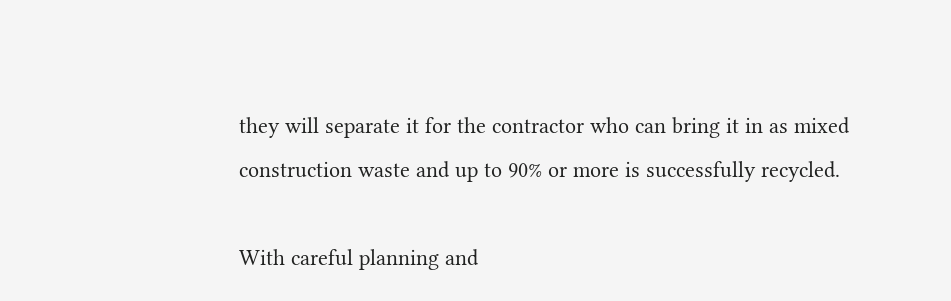they will separate it for the contractor who can bring it in as mixed construction waste and up to 90% or more is successfully recycled.

With careful planning and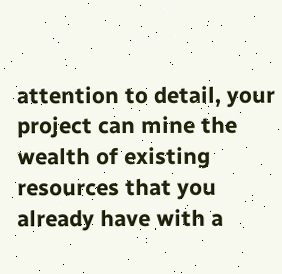attention to detail, your project can mine the wealth of existing resources that you already have with a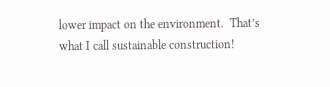lower impact on the environment.  That’s what I call sustainable construction!